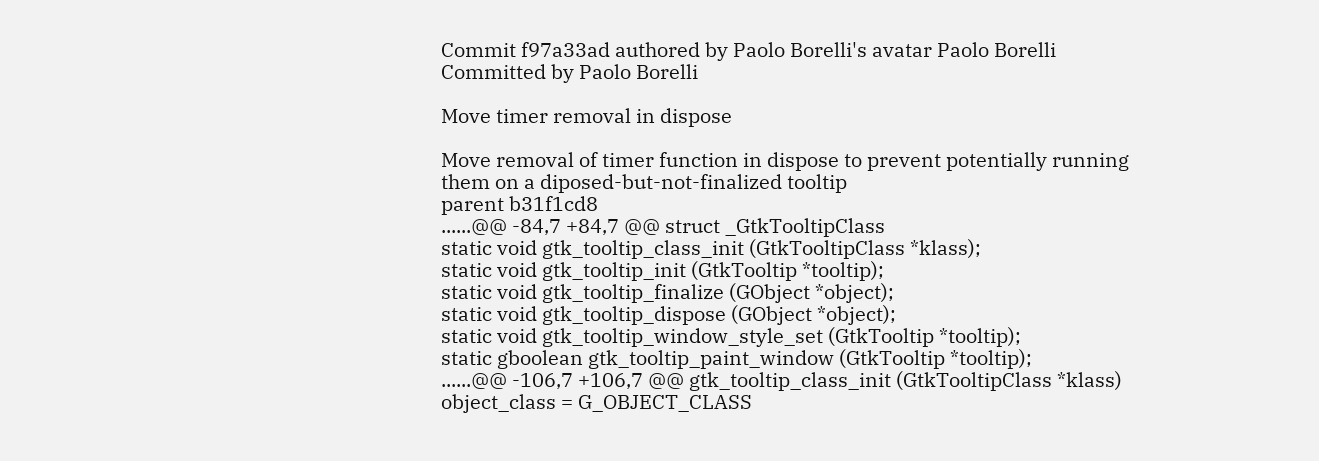Commit f97a33ad authored by Paolo Borelli's avatar Paolo Borelli Committed by Paolo Borelli

Move timer removal in dispose

Move removal of timer function in dispose to prevent potentially running
them on a diposed-but-not-finalized tooltip
parent b31f1cd8
......@@ -84,7 +84,7 @@ struct _GtkTooltipClass
static void gtk_tooltip_class_init (GtkTooltipClass *klass);
static void gtk_tooltip_init (GtkTooltip *tooltip);
static void gtk_tooltip_finalize (GObject *object);
static void gtk_tooltip_dispose (GObject *object);
static void gtk_tooltip_window_style_set (GtkTooltip *tooltip);
static gboolean gtk_tooltip_paint_window (GtkTooltip *tooltip);
......@@ -106,7 +106,7 @@ gtk_tooltip_class_init (GtkTooltipClass *klass)
object_class = G_OBJECT_CLASS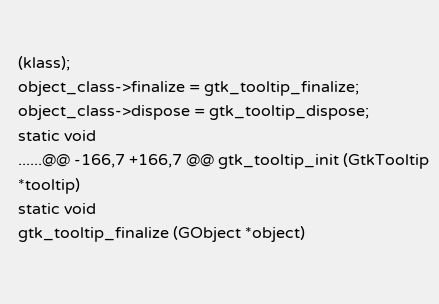(klass);
object_class->finalize = gtk_tooltip_finalize;
object_class->dispose = gtk_tooltip_dispose;
static void
......@@ -166,7 +166,7 @@ gtk_tooltip_init (GtkTooltip *tooltip)
static void
gtk_tooltip_finalize (GObject *object)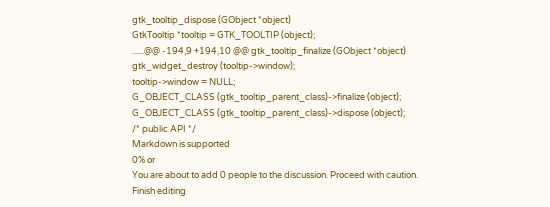gtk_tooltip_dispose (GObject *object)
GtkTooltip *tooltip = GTK_TOOLTIP (object);
......@@ -194,9 +194,10 @@ gtk_tooltip_finalize (GObject *object)
gtk_widget_destroy (tooltip->window);
tooltip->window = NULL;
G_OBJECT_CLASS (gtk_tooltip_parent_class)->finalize (object);
G_OBJECT_CLASS (gtk_tooltip_parent_class)->dispose (object);
/* public API */
Markdown is supported
0% or
You are about to add 0 people to the discussion. Proceed with caution.
Finish editing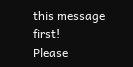this message first!
Please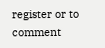register or to comment